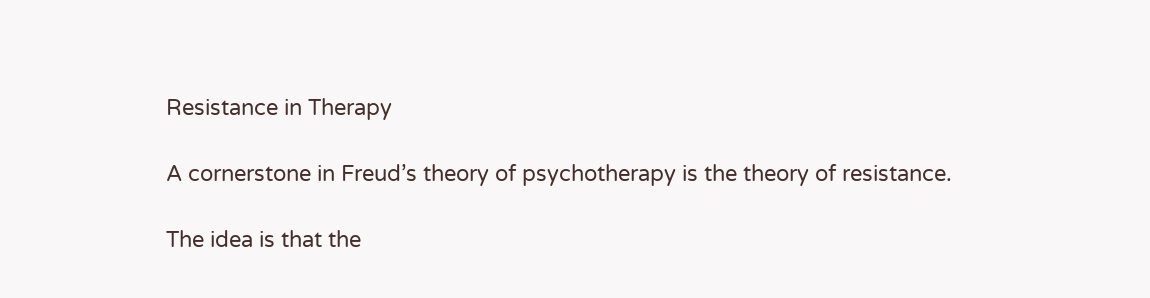Resistance in Therapy

A cornerstone in Freud’s theory of psychotherapy is the theory of resistance.

The idea is that the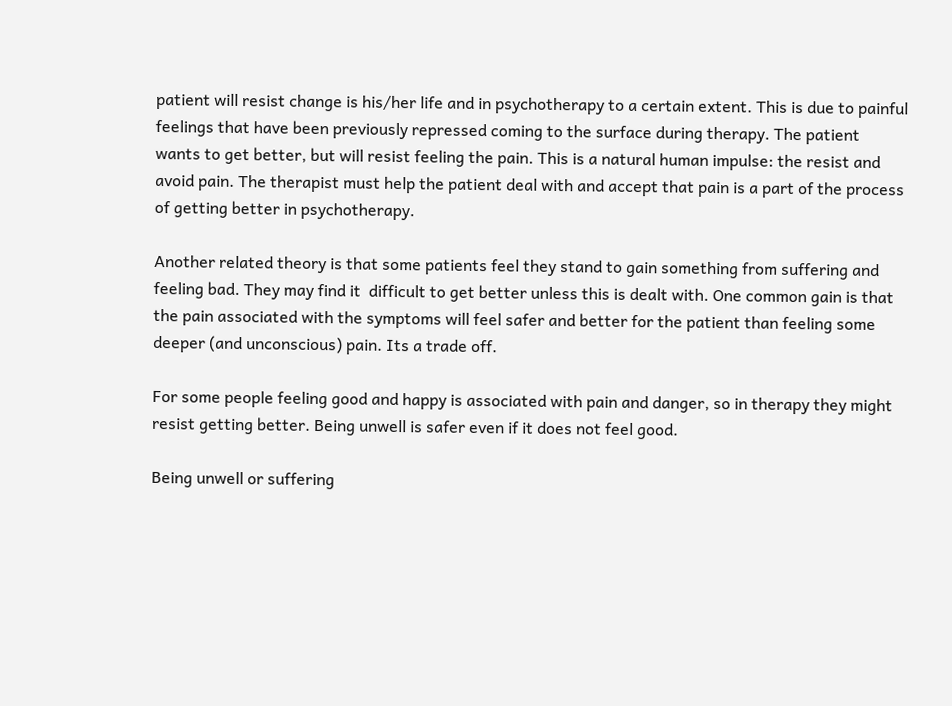patient will resist change is his/her life and in psychotherapy to a certain extent. This is due to painful feelings that have been previously repressed coming to the surface during therapy. The patient wants to get better, but will resist feeling the pain. This is a natural human impulse: the resist and avoid pain. The therapist must help the patient deal with and accept that pain is a part of the process of getting better in psychotherapy.

Another related theory is that some patients feel they stand to gain something from suffering and feeling bad. They may find it  difficult to get better unless this is dealt with. One common gain is that the pain associated with the symptoms will feel safer and better for the patient than feeling some deeper (and unconscious) pain. Its a trade off.

For some people feeling good and happy is associated with pain and danger, so in therapy they might resist getting better. Being unwell is safer even if it does not feel good.

Being unwell or suffering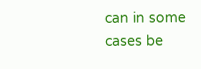can in some cases be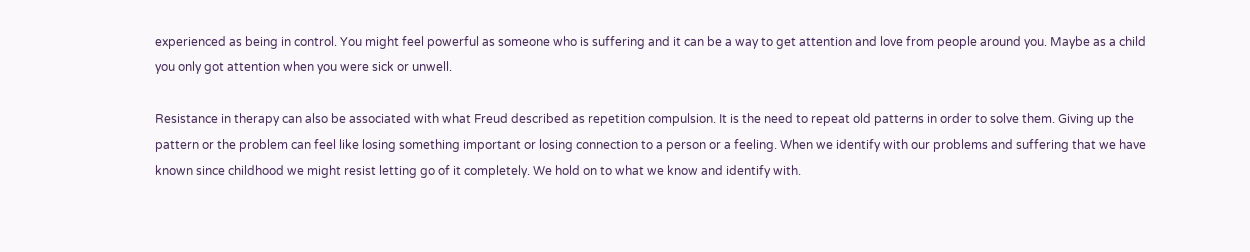experienced as being in control. You might feel powerful as someone who is suffering and it can be a way to get attention and love from people around you. Maybe as a child you only got attention when you were sick or unwell.

Resistance in therapy can also be associated with what Freud described as repetition compulsion. It is the need to repeat old patterns in order to solve them. Giving up the pattern or the problem can feel like losing something important or losing connection to a person or a feeling. When we identify with our problems and suffering that we have known since childhood we might resist letting go of it completely. We hold on to what we know and identify with.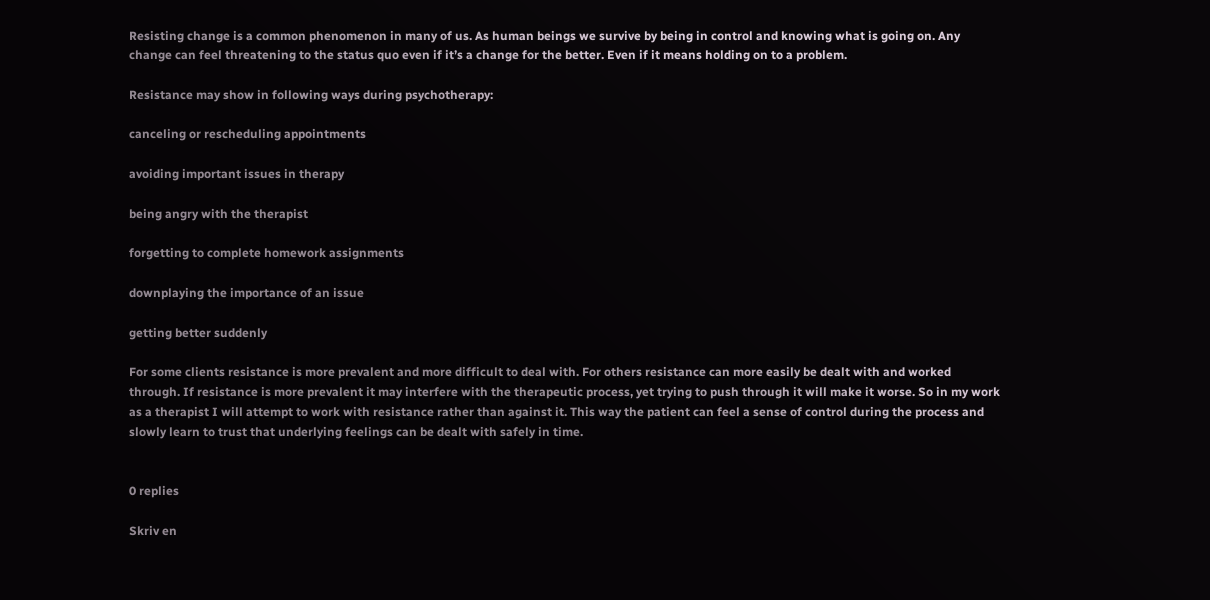Resisting change is a common phenomenon in many of us. As human beings we survive by being in control and knowing what is going on. Any change can feel threatening to the status quo even if it’s a change for the better. Even if it means holding on to a problem.

Resistance may show in following ways during psychotherapy:

canceling or rescheduling appointments

avoiding important issues in therapy

being angry with the therapist

forgetting to complete homework assignments

downplaying the importance of an issue

getting better suddenly

For some clients resistance is more prevalent and more difficult to deal with. For others resistance can more easily be dealt with and worked through. If resistance is more prevalent it may interfere with the therapeutic process, yet trying to push through it will make it worse. So in my work as a therapist I will attempt to work with resistance rather than against it. This way the patient can feel a sense of control during the process and slowly learn to trust that underlying feelings can be dealt with safely in time.


0 replies

Skriv en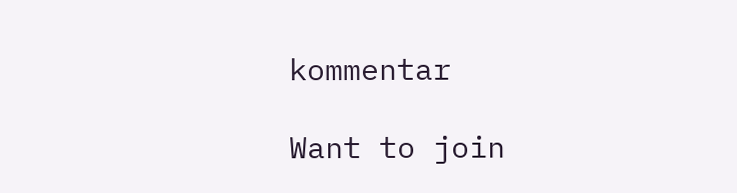kommentar

Want to join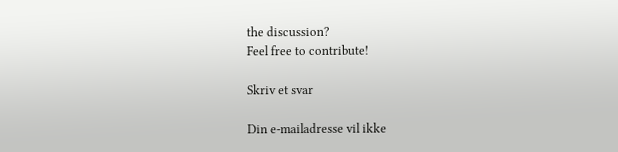the discussion?
Feel free to contribute!

Skriv et svar

Din e-mailadresse vil ikke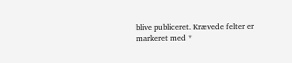blive publiceret. Krævede felter er markeret med *